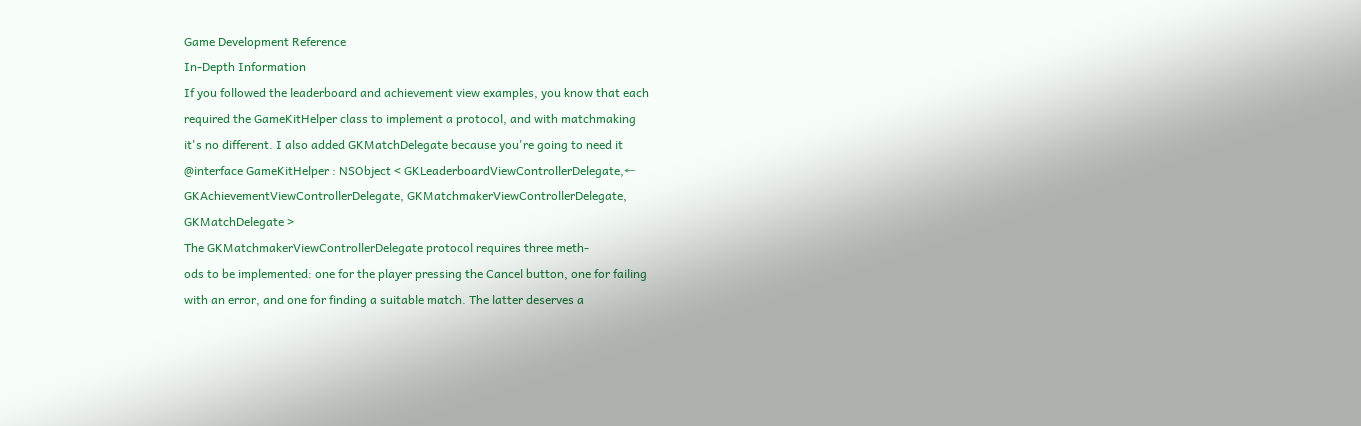Game Development Reference
In-Depth Information
If you followed the leaderboard and achievement view examples, you know that each
required the GameKitHelper class to implement a protocol, and with matchmaking
it's no different. I also added GKMatchDelegate because you're going to need it
@interface GameKitHelper : NSObject < GKLeaderboardViewControllerDelegate,←
GKAchievementViewControllerDelegate, GKMatchmakerViewControllerDelegate,
GKMatchDelegate >
The GKMatchmakerViewControllerDelegate protocol requires three meth-
ods to be implemented: one for the player pressing the Cancel button, one for failing
with an error, and one for finding a suitable match. The latter deserves a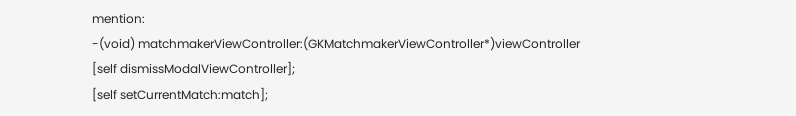mention:
-(void) matchmakerViewController:(GKMatchmakerViewController*)viewController
[self dismissModalViewController];
[self setCurrentMatch:match];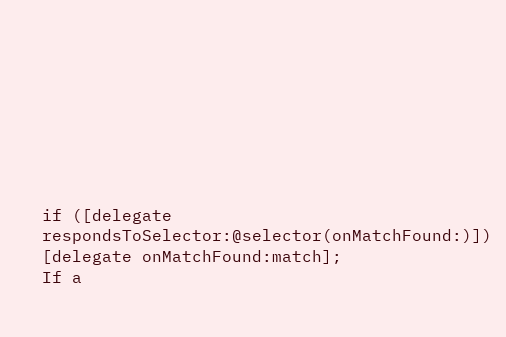if ([delegate respondsToSelector:@selector(onMatchFound:)])
[delegate onMatchFound:match];
If a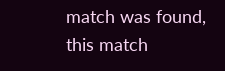match was found, this match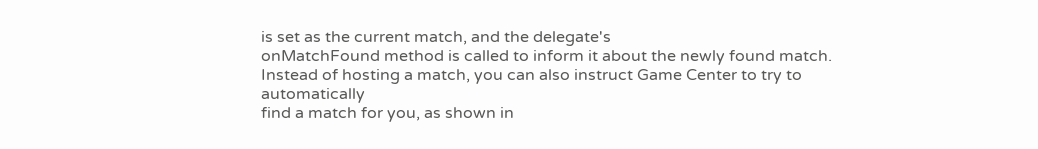is set as the current match, and the delegate's
onMatchFound method is called to inform it about the newly found match.
Instead of hosting a match, you can also instruct Game Center to try to automatically
find a match for you, as shown in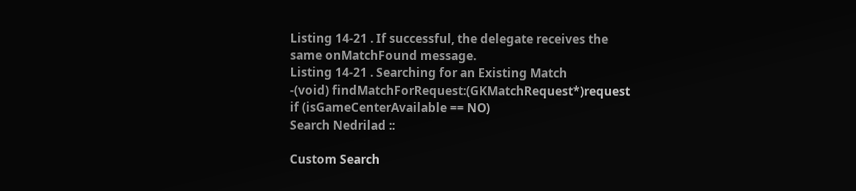Listing 14-21 . If successful, the delegate receives the
same onMatchFound message.
Listing 14-21 . Searching for an Existing Match
-(void) findMatchForRequest:(GKMatchRequest*)request
if (isGameCenterAvailable == NO)
Search Nedrilad ::

Custom Search